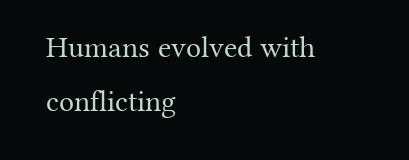Humans evolved with conflicting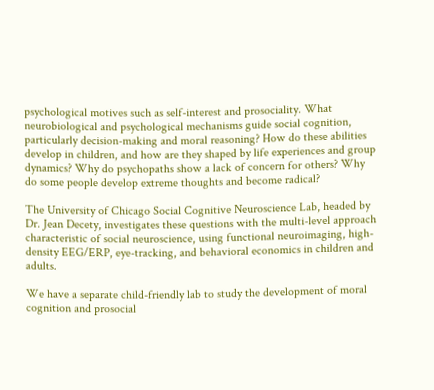psychological motives such as self-interest and prosociality. What neurobiological and psychological mechanisms guide social cognition, particularly decision-making and moral reasoning? How do these abilities develop in children, and how are they shaped by life experiences and group dynamics? Why do psychopaths show a lack of concern for others? Why do some people develop extreme thoughts and become radical?

The University of Chicago Social Cognitive Neuroscience Lab, headed by Dr. Jean Decety, investigates these questions with the multi-level approach characteristic of social neuroscience, using functional neuroimaging, high-density EEG/ERP, eye-tracking, and behavioral economics in children and adults.

We have a separate child-friendly lab to study the development of moral cognition and prosocial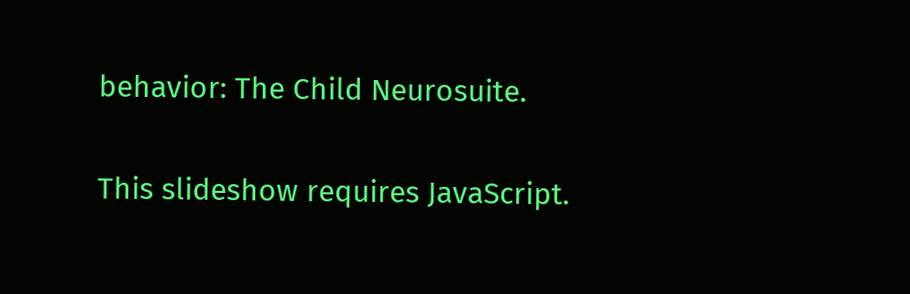behavior: The Child Neurosuite.

This slideshow requires JavaScript.